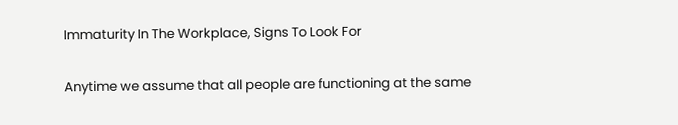Immaturity In The Workplace, Signs To Look For

Anytime we assume that all people are functioning at the same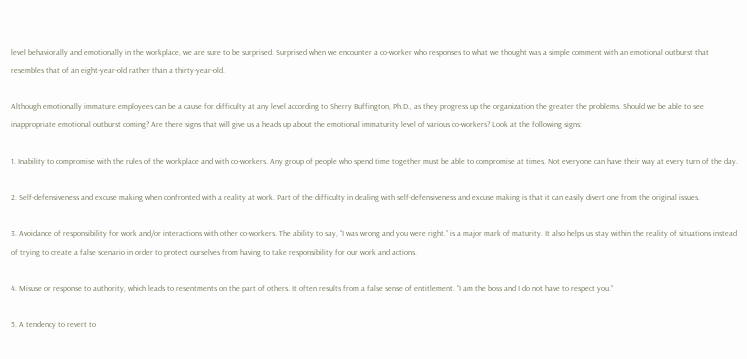level behaviorally and emotionally in the workplace, we are sure to be surprised. Surprised when we encounter a co-worker who responses to what we thought was a simple comment with an emotional outburst that resembles that of an eight-year-old rather than a thirty-year-old.

Although emotionally immature employees can be a cause for difficulty at any level according to Sherry Buffington, Ph.D., as they progress up the organization the greater the problems. Should we be able to see inappropriate emotional outburst coming? Are there signs that will give us a heads up about the emotional immaturity level of various co-workers? Look at the following signs:

1. Inability to compromise with the rules of the workplace and with co-workers. Any group of people who spend time together must be able to compromise at times. Not everyone can have their way at every turn of the day.

2. Self-defensiveness and excuse making when confronted with a reality at work. Part of the difficulty in dealing with self-defensiveness and excuse making is that it can easily divert one from the original issues.

3. Avoidance of responsibility for work and/or interactions with other co-workers. The ability to say, “I was wrong and you were right.” is a major mark of maturity. It also helps us stay within the reality of situations instead of trying to create a false scenario in order to protect ourselves from having to take responsibility for our work and actions.

4. Misuse or response to authority, which leads to resentments on the part of others. It often results from a false sense of entitlement. “I am the boss and I do not have to respect you.”

5. A tendency to revert to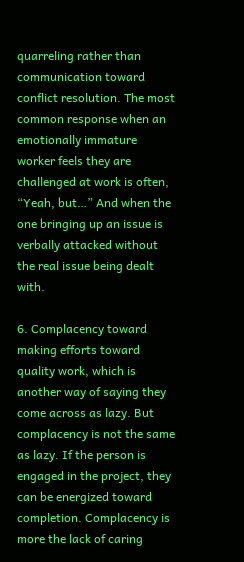quarreling rather than communication toward conflict resolution. The most common response when an emotionally immature worker feels they are challenged at work is often, “Yeah, but…” And when the one bringing up an issue is verbally attacked without the real issue being dealt with.

6. Complacency toward making efforts toward quality work, which is another way of saying they come across as lazy. But complacency is not the same as lazy. If the person is engaged in the project, they can be energized toward completion. Complacency is more the lack of caring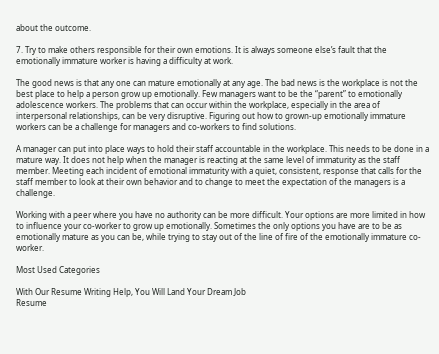about the outcome.

7. Try to make others responsible for their own emotions. It is always someone else’s fault that the emotionally immature worker is having a difficulty at work.

The good news is that any one can mature emotionally at any age. The bad news is the workplace is not the best place to help a person grow up emotionally. Few managers want to be the “parent” to emotionally adolescence workers. The problems that can occur within the workplace, especially in the area of interpersonal relationships, can be very disruptive. Figuring out how to grown-up emotionally immature workers can be a challenge for managers and co-workers to find solutions.

A manager can put into place ways to hold their staff accountable in the workplace. This needs to be done in a mature way. It does not help when the manager is reacting at the same level of immaturity as the staff member. Meeting each incident of emotional immaturity with a quiet, consistent, response that calls for the staff member to look at their own behavior and to change to meet the expectation of the managers is a challenge.

Working with a peer where you have no authority can be more difficult. Your options are more limited in how to influence your co-worker to grow up emotionally. Sometimes the only options you have are to be as emotionally mature as you can be, while trying to stay out of the line of fire of the emotionally immature co-worker.

Most Used Categories

With Our Resume Writing Help, You Will Land Your Dream Job
Resume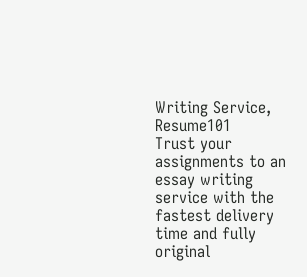Writing Service, Resume101
Trust your assignments to an essay writing service with the fastest delivery time and fully original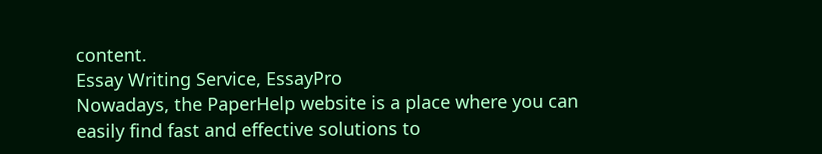content.
Essay Writing Service, EssayPro
Nowadays, the PaperHelp website is a place where you can easily find fast and effective solutions to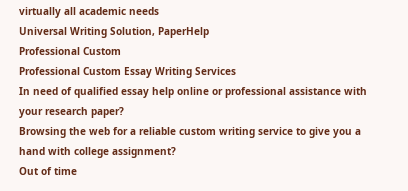virtually all academic needs
Universal Writing Solution, PaperHelp
Professional Custom
Professional Custom Essay Writing Services
In need of qualified essay help online or professional assistance with your research paper?
Browsing the web for a reliable custom writing service to give you a hand with college assignment?
Out of time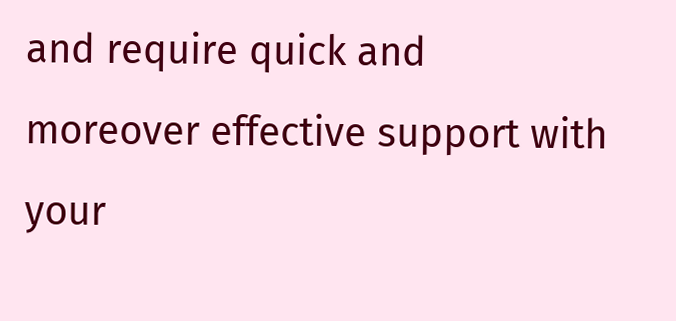and require quick and moreover effective support with your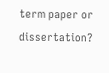term paper or dissertation?